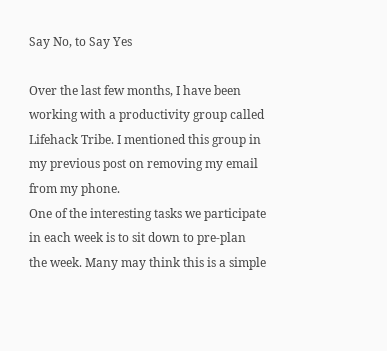Say No, to Say Yes

Over the last few months, I have been working with a productivity group called Lifehack Tribe. I mentioned this group in my previous post on removing my email from my phone.
One of the interesting tasks we participate in each week is to sit down to pre-plan the week. Many may think this is a simple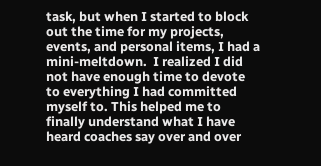task, but when I started to block out the time for my projects, events, and personal items, I had a mini-meltdown.  I realized I did not have enough time to devote to everything I had committed myself to. This helped me to finally understand what I have heard coaches say over and over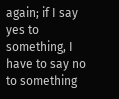again; if I say yes to something, I have to say no to something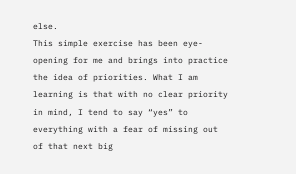else.
This simple exercise has been eye-opening for me and brings into practice the idea of priorities. What I am learning is that with no clear priority in mind, I tend to say “yes” to everything with a fear of missing out of that next big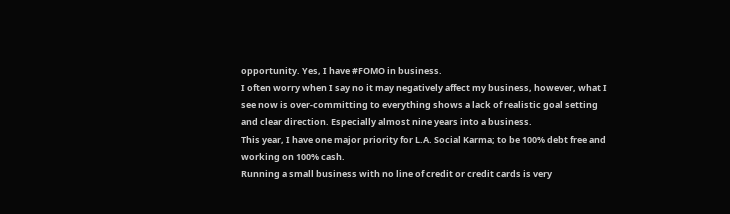opportunity. Yes, I have #FOMO in business.
I often worry when I say no it may negatively affect my business, however, what I see now is over-committing to everything shows a lack of realistic goal setting and clear direction. Especially almost nine years into a business.
This year, I have one major priority for L.A. Social Karma; to be 100% debt free and working on 100% cash.
Running a small business with no line of credit or credit cards is very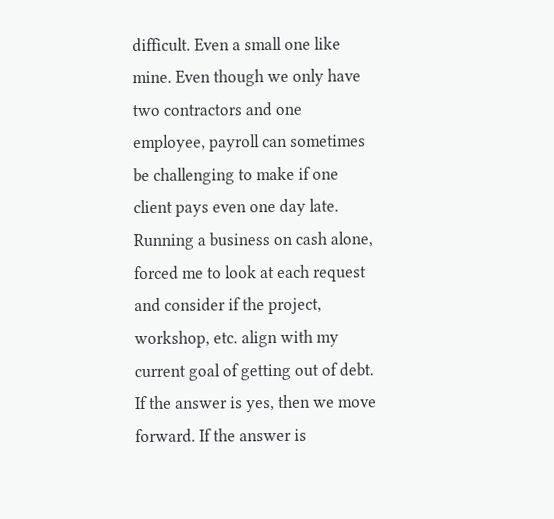difficult. Even a small one like mine. Even though we only have two contractors and one employee, payroll can sometimes be challenging to make if one client pays even one day late. Running a business on cash alone, forced me to look at each request and consider if the project, workshop, etc. align with my current goal of getting out of debt.
If the answer is yes, then we move forward. If the answer is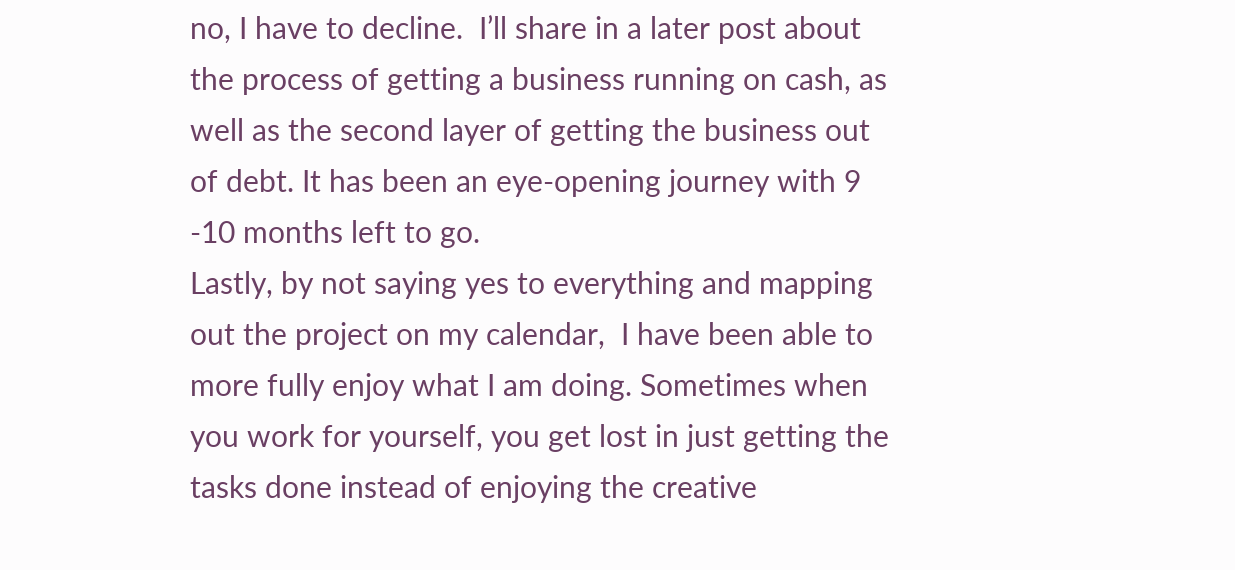no, I have to decline.  I’ll share in a later post about the process of getting a business running on cash, as well as the second layer of getting the business out of debt. It has been an eye-opening journey with 9 -10 months left to go.
Lastly, by not saying yes to everything and mapping out the project on my calendar,  I have been able to more fully enjoy what I am doing. Sometimes when you work for yourself, you get lost in just getting the tasks done instead of enjoying the creative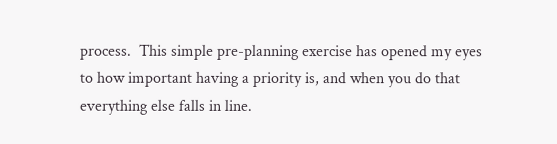process.  This simple pre-planning exercise has opened my eyes to how important having a priority is, and when you do that everything else falls in line.